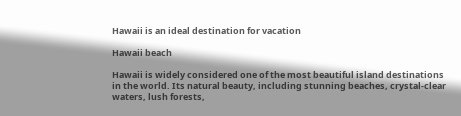Hawaii is an ideal destination for vacation

Hawaii beach

Hawaii is widely considered one of the most beautiful island destinations in the world. Its natural beauty, including stunning beaches, crystal-clear waters, lush forests,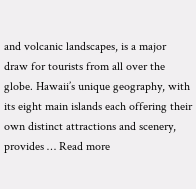and volcanic landscapes, is a major draw for tourists from all over the globe. Hawaii’s unique geography, with its eight main islands each offering their own distinct attractions and scenery, provides … Read more